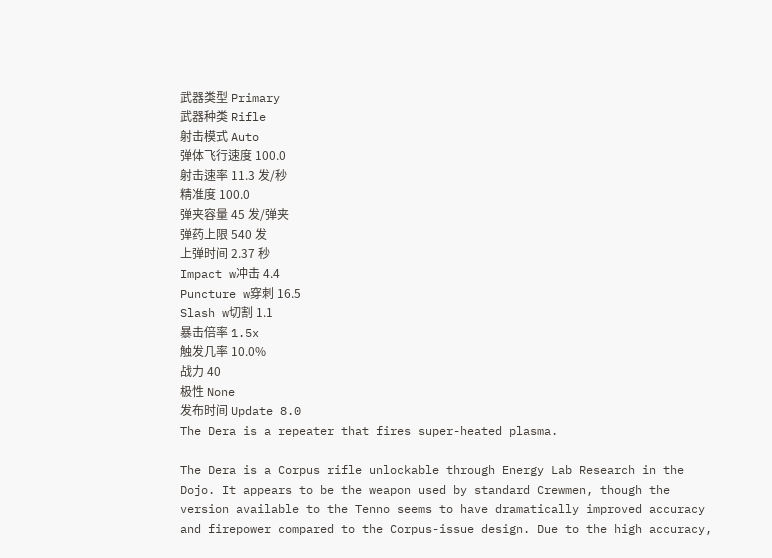武器类型 Primary
武器种类 Rifle
射击模式 Auto
弹体飞行速度 100.0
射击速率 11.3 发/秒
精准度 100.0
弹夹容量 45 发/弹夹
弹药上限 540 发
上弹时间 2.37 秒
Impact w冲击 4.4
Puncture w穿刺 16.5
Slash w切割 1.1
暴击倍率 1.5x
触发几率 10.0%
战力 40
极性 None
发布时间 Update 8.0
The Dera is a repeater that fires super-heated plasma.

The Dera is a Corpus rifle unlockable through Energy Lab Research in the Dojo. It appears to be the weapon used by standard Crewmen, though the version available to the Tenno seems to have dramatically improved accuracy and firepower compared to the Corpus-issue design. Due to the high accuracy,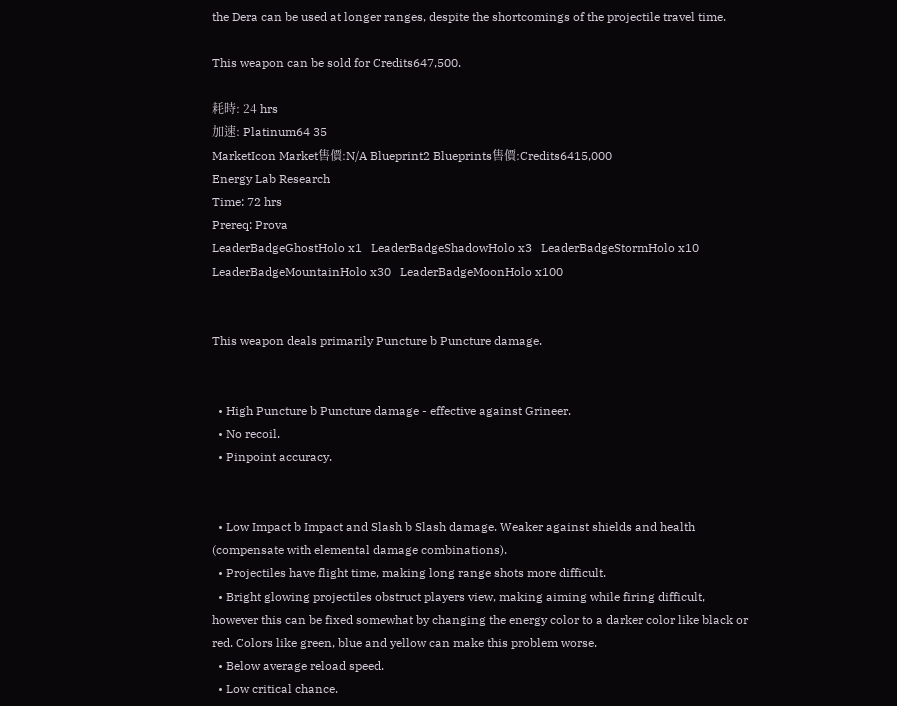the Dera can be used at longer ranges, despite the shortcomings of the projectile travel time.

This weapon can be sold for Credits647,500.

耗時: 24 hrs
加速: Platinum64 35
MarketIcon Market售價:N/A Blueprint2 Blueprints售價:Credits6415,000
Energy Lab Research
Time: 72 hrs
Prereq: Prova
LeaderBadgeGhostHolo x1   LeaderBadgeShadowHolo x3   LeaderBadgeStormHolo x10   LeaderBadgeMountainHolo x30   LeaderBadgeMoonHolo x100


This weapon deals primarily Puncture b Puncture damage.


  • High Puncture b Puncture damage - effective against Grineer.
  • No recoil.
  • Pinpoint accuracy.


  • Low Impact b Impact and Slash b Slash damage. Weaker against shields and health (compensate with elemental damage combinations).
  • Projectiles have flight time, making long range shots more difficult.
  • Bright glowing projectiles obstruct players view, making aiming while firing difficult, however this can be fixed somewhat by changing the energy color to a darker color like black or red. Colors like green, blue and yellow can make this problem worse.
  • Below average reload speed.
  • Low critical chance.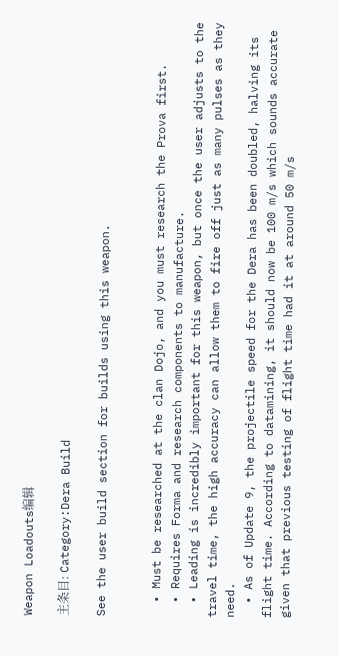Weapon Loadouts编辑

主条目: Category:Dera Build

See the user build section for builds using this weapon.


  • Must be researched at the clan Dojo, and you must research the Prova first.
  • Requires Forma and research components to manufacture.
  • Leading is incredibly important for this weapon, but once the user adjusts to the travel time, the high accuracy can allow them to fire off just as many pulses as they need.
  • As of Update 9, the projectile speed for the Dera has been doubled, halving its flight time. According to datamining, it should now be 100 m/s which sounds accurate given that previous testing of flight time had it at around 50 m/s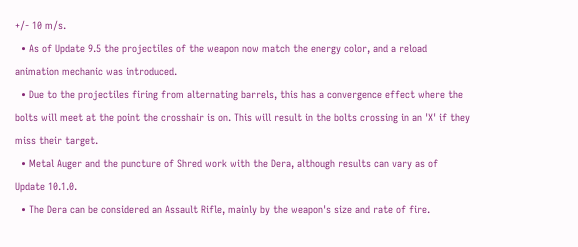+/- 10 m/s.
  • As of Update 9.5 the projectiles of the weapon now match the energy color, and a reload animation mechanic was introduced.
  • Due to the projectiles firing from alternating barrels, this has a convergence effect where the bolts will meet at the point the crosshair is on. This will result in the bolts crossing in an 'X' if they miss their target.
  • Metal Auger and the puncture of Shred work with the Dera, although results can vary as of Update 10.1.0.
  • The Dera can be considered an Assault Rifle, mainly by the weapon's size and rate of fire.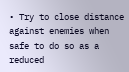• Try to close distance against enemies when safe to do so as a reduced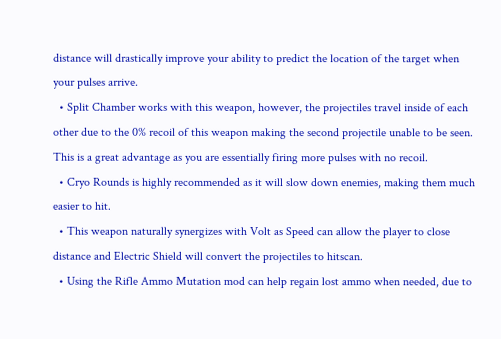distance will drastically improve your ability to predict the location of the target when your pulses arrive.
  • Split Chamber works with this weapon, however, the projectiles travel inside of each other due to the 0% recoil of this weapon making the second projectile unable to be seen. This is a great advantage as you are essentially firing more pulses with no recoil.
  • Cryo Rounds is highly recommended as it will slow down enemies, making them much easier to hit.
  • This weapon naturally synergizes with Volt as Speed can allow the player to close distance and Electric Shield will convert the projectiles to hitscan.
  • Using the Rifle Ammo Mutation mod can help regain lost ammo when needed, due to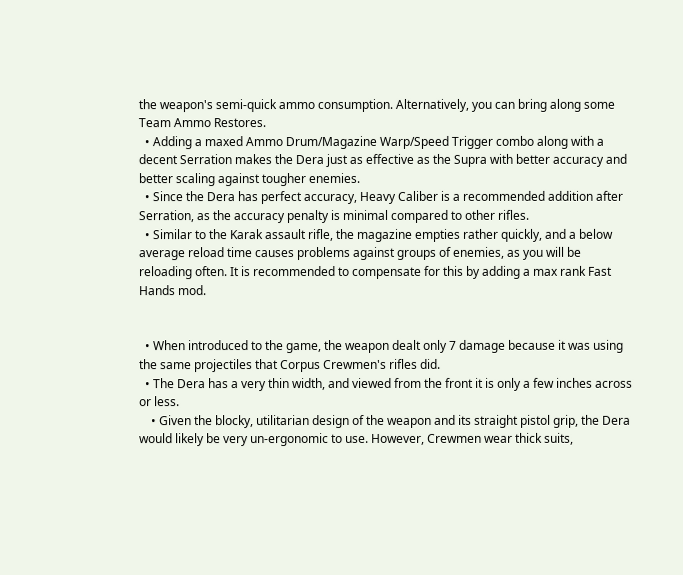the weapon's semi-quick ammo consumption. Alternatively, you can bring along some Team Ammo Restores.
  • Adding a maxed Ammo Drum/Magazine Warp/Speed Trigger combo along with a decent Serration makes the Dera just as effective as the Supra with better accuracy and better scaling against tougher enemies.
  • Since the Dera has perfect accuracy, Heavy Caliber is a recommended addition after Serration, as the accuracy penalty is minimal compared to other rifles.
  • Similar to the Karak assault rifle, the magazine empties rather quickly, and a below average reload time causes problems against groups of enemies, as you will be reloading often. It is recommended to compensate for this by adding a max rank Fast Hands mod.


  • When introduced to the game, the weapon dealt only 7 damage because it was using the same projectiles that Corpus Crewmen's rifles did.
  • The Dera has a very thin width, and viewed from the front it is only a few inches across or less.
    • Given the blocky, utilitarian design of the weapon and its straight pistol grip, the Dera would likely be very un-ergonomic to use. However, Crewmen wear thick suits,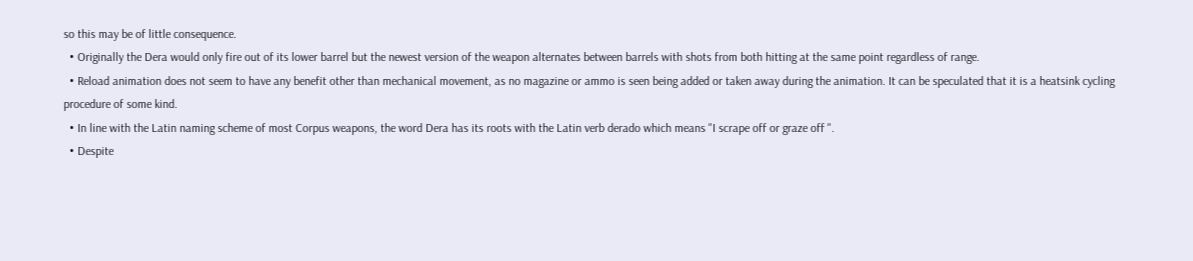so this may be of little consequence.
  • Originally the Dera would only fire out of its lower barrel but the newest version of the weapon alternates between barrels with shots from both hitting at the same point regardless of range.
  • Reload animation does not seem to have any benefit other than mechanical movement, as no magazine or ammo is seen being added or taken away during the animation. It can be speculated that it is a heatsink cycling procedure of some kind.
  • In line with the Latin naming scheme of most Corpus weapons, the word Dera has its roots with the Latin verb derado which means "I scrape off or graze off ".
  • Despite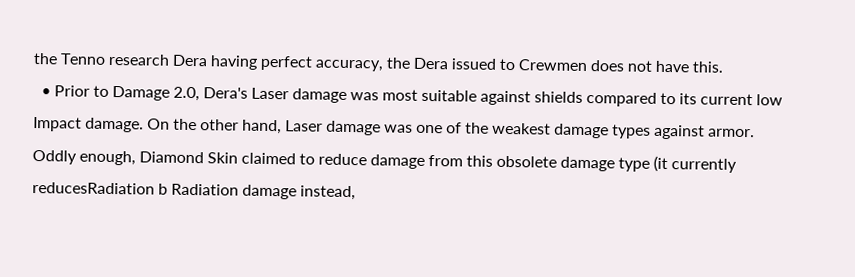the Tenno research Dera having perfect accuracy, the Dera issued to Crewmen does not have this.
  • Prior to Damage 2.0, Dera's Laser damage was most suitable against shields compared to its current low Impact damage. On the other hand, Laser damage was one of the weakest damage types against armor. Oddly enough, Diamond Skin claimed to reduce damage from this obsolete damage type (it currently reducesRadiation b Radiation damage instead,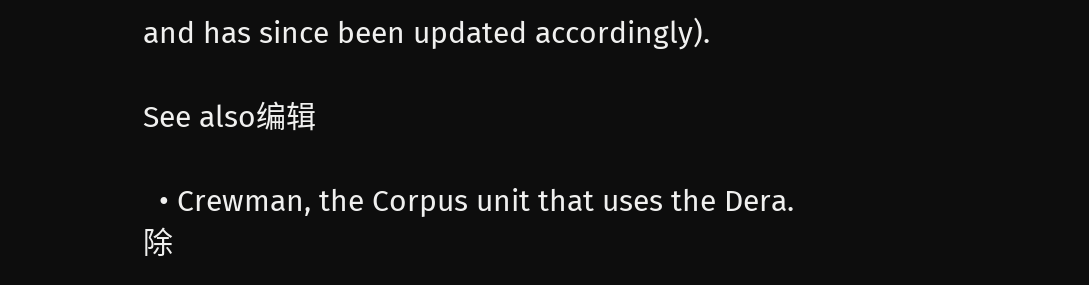and has since been updated accordingly).

See also编辑

  • Crewman, the Corpus unit that uses the Dera.
除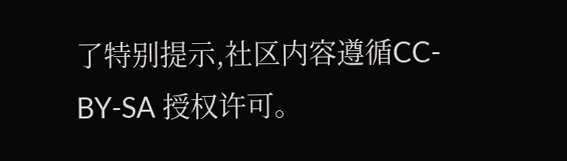了特别提示,社区内容遵循CC-BY-SA 授权许可。